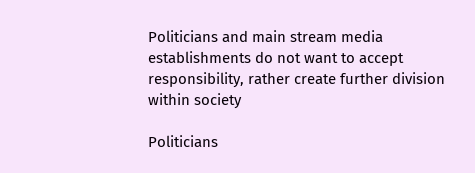Politicians and main stream media establishments do not want to accept responsibility, rather create further division within society

Politicians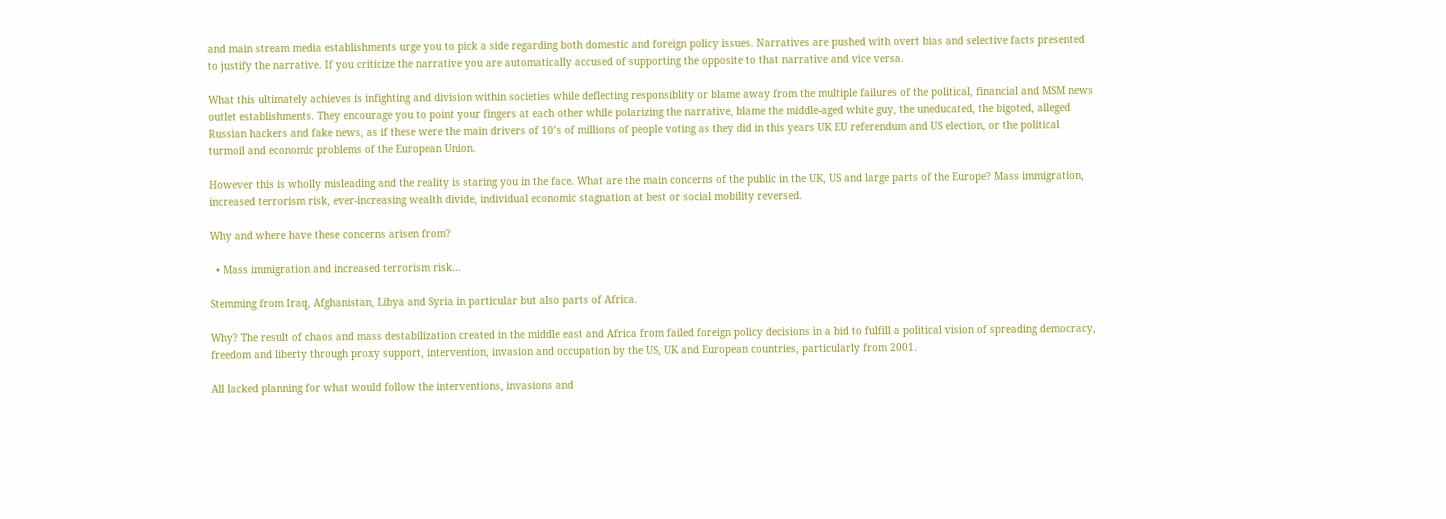and main stream media establishments urge you to pick a side regarding both domestic and foreign policy issues. Narratives are pushed with overt bias and selective facts presented to justify the narrative. If you criticize the narrative you are automatically accused of supporting the opposite to that narrative and vice versa.

What this ultimately achieves is infighting and division within societies while deflecting responsiblity or blame away from the multiple failures of the political, financial and MSM news outlet establishments. They encourage you to point your fingers at each other while polarizing the narrative, blame the middle-aged white guy, the uneducated, the bigoted, alleged Russian hackers and fake news, as if these were the main drivers of 10’s of millions of people voting as they did in this years UK EU referendum and US election, or the political turmoil and economic problems of the European Union.

However this is wholly misleading and the reality is staring you in the face. What are the main concerns of the public in the UK, US and large parts of the Europe? Mass immigration, increased terrorism risk, ever-increasing wealth divide, individual economic stagnation at best or social mobility reversed.

Why and where have these concerns arisen from?

  • Mass immigration and increased terrorism risk…

Stemming from Iraq, Afghanistan, Libya and Syria in particular but also parts of Africa.

Why? The result of chaos and mass destabilization created in the middle east and Africa from failed foreign policy decisions in a bid to fulfill a political vision of spreading democracy, freedom and liberty through proxy support, intervention, invasion and occupation by the US, UK and European countries, particularly from 2001.

All lacked planning for what would follow the interventions, invasions and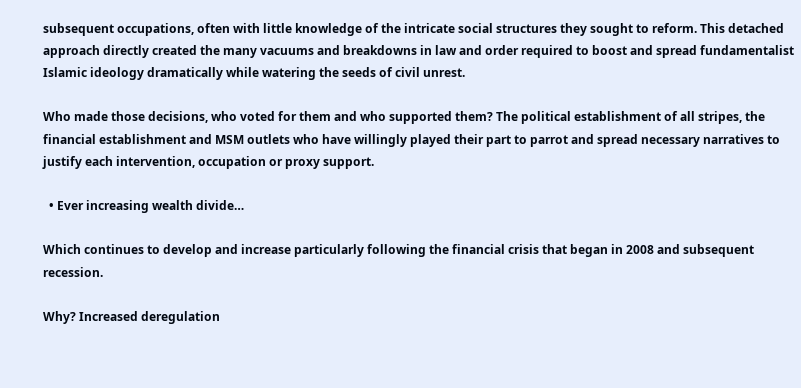subsequent occupations, often with little knowledge of the intricate social structures they sought to reform. This detached approach directly created the many vacuums and breakdowns in law and order required to boost and spread fundamentalist Islamic ideology dramatically while watering the seeds of civil unrest.

Who made those decisions, who voted for them and who supported them? The political establishment of all stripes, the financial establishment and MSM outlets who have willingly played their part to parrot and spread necessary narratives to justify each intervention, occupation or proxy support.

  • Ever increasing wealth divide…

Which continues to develop and increase particularly following the financial crisis that began in 2008 and subsequent recession.

Why? Increased deregulation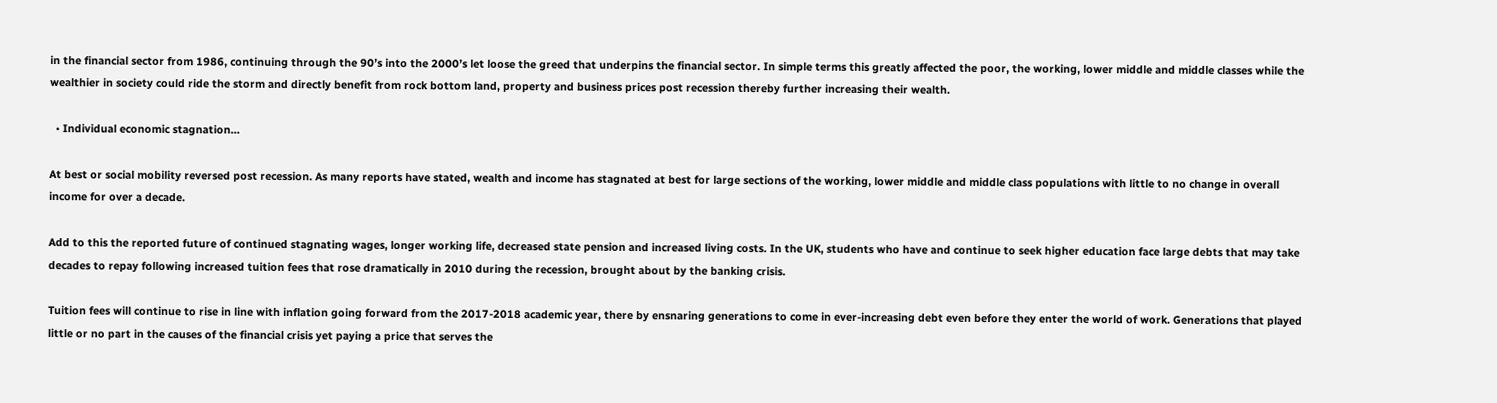in the financial sector from 1986, continuing through the 90’s into the 2000’s let loose the greed that underpins the financial sector. In simple terms this greatly affected the poor, the working, lower middle and middle classes while the wealthier in society could ride the storm and directly benefit from rock bottom land, property and business prices post recession thereby further increasing their wealth.

  • Individual economic stagnation…

At best or social mobility reversed post recession. As many reports have stated, wealth and income has stagnated at best for large sections of the working, lower middle and middle class populations with little to no change in overall income for over a decade.

Add to this the reported future of continued stagnating wages, longer working life, decreased state pension and increased living costs. In the UK, students who have and continue to seek higher education face large debts that may take decades to repay following increased tuition fees that rose dramatically in 2010 during the recession, brought about by the banking crisis.

Tuition fees will continue to rise in line with inflation going forward from the 2017-2018 academic year, there by ensnaring generations to come in ever-increasing debt even before they enter the world of work. Generations that played little or no part in the causes of the financial crisis yet paying a price that serves the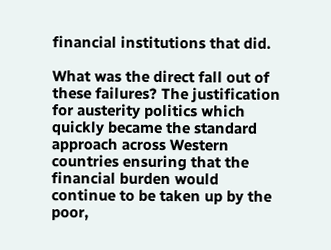financial institutions that did.

What was the direct fall out of these failures? The justification for austerity politics which quickly became the standard approach across Western countries ensuring that the financial burden would continue to be taken up by the poor,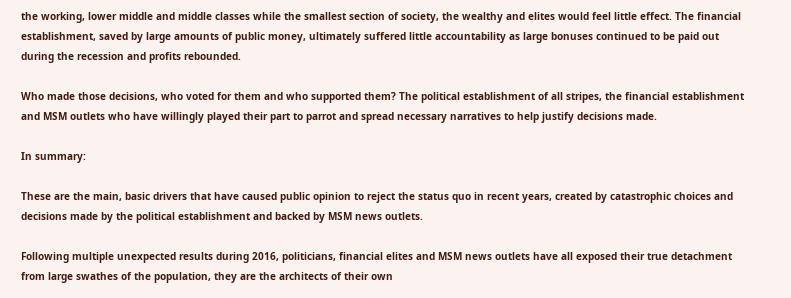the working, lower middle and middle classes while the smallest section of society, the wealthy and elites would feel little effect. The financial establishment, saved by large amounts of public money, ultimately suffered little accountability as large bonuses continued to be paid out during the recession and profits rebounded.

Who made those decisions, who voted for them and who supported them? The political establishment of all stripes, the financial establishment and MSM outlets who have willingly played their part to parrot and spread necessary narratives to help justify decisions made.

In summary:

These are the main, basic drivers that have caused public opinion to reject the status quo in recent years, created by catastrophic choices and decisions made by the political establishment and backed by MSM news outlets.

Following multiple unexpected results during 2016, politicians, financial elites and MSM news outlets have all exposed their true detachment from large swathes of the population, they are the architects of their own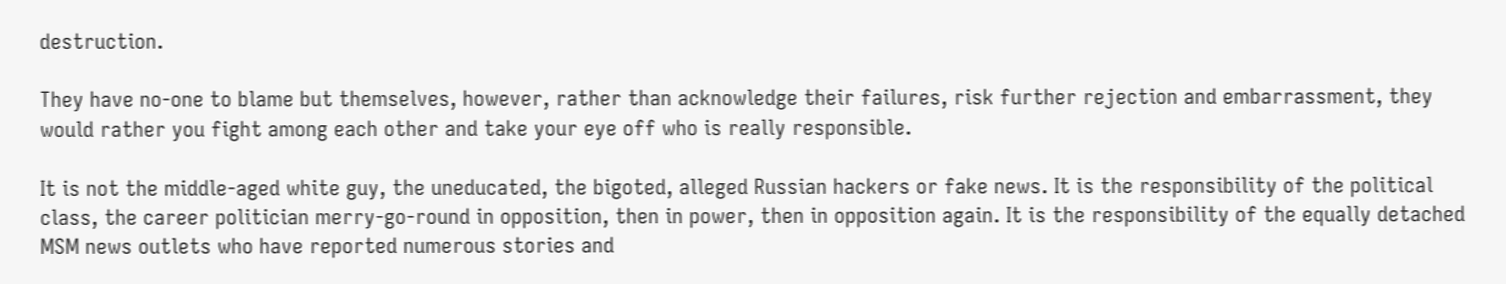destruction.

They have no-one to blame but themselves, however, rather than acknowledge their failures, risk further rejection and embarrassment, they would rather you fight among each other and take your eye off who is really responsible.

It is not the middle-aged white guy, the uneducated, the bigoted, alleged Russian hackers or fake news. It is the responsibility of the political class, the career politician merry-go-round in opposition, then in power, then in opposition again. It is the responsibility of the equally detached MSM news outlets who have reported numerous stories and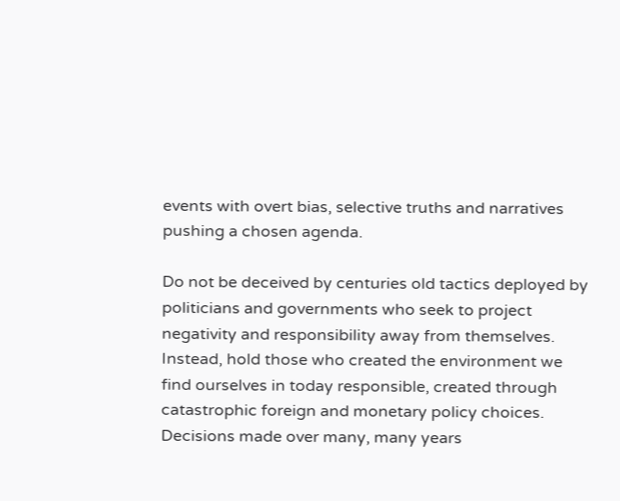events with overt bias, selective truths and narratives pushing a chosen agenda.

Do not be deceived by centuries old tactics deployed by politicians and governments who seek to project negativity and responsibility away from themselves. Instead, hold those who created the environment we find ourselves in today responsible, created through catastrophic foreign and monetary policy choices. Decisions made over many, many years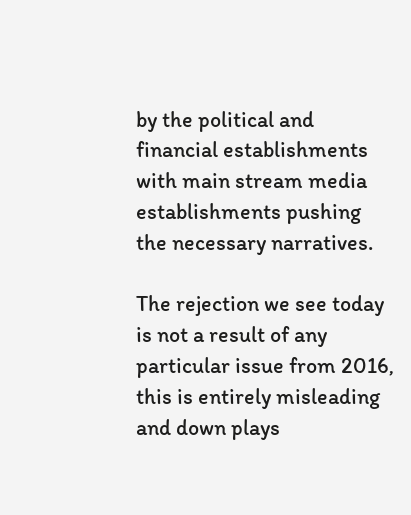by the political and financial establishments with main stream media establishments pushing the necessary narratives.

The rejection we see today is not a result of any particular issue from 2016, this is entirely misleading and down plays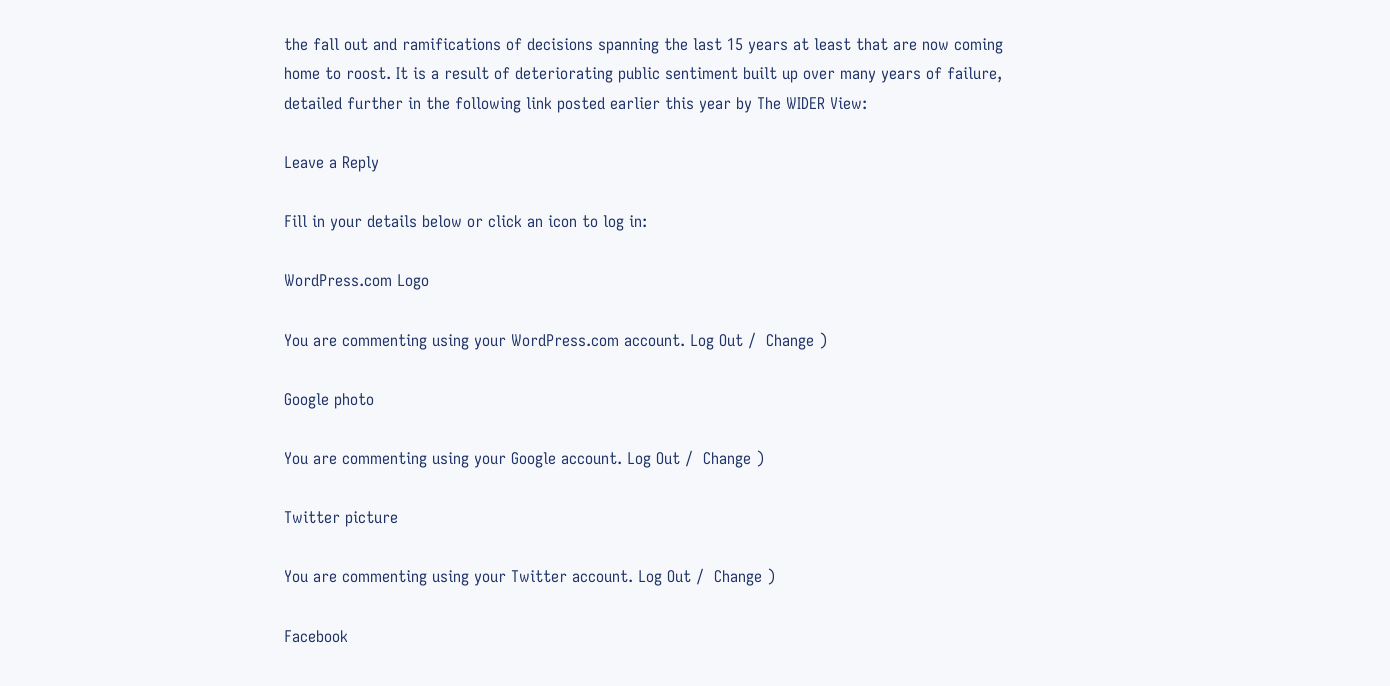the fall out and ramifications of decisions spanning the last 15 years at least that are now coming home to roost. It is a result of deteriorating public sentiment built up over many years of failure, detailed further in the following link posted earlier this year by The WIDER View:

Leave a Reply

Fill in your details below or click an icon to log in:

WordPress.com Logo

You are commenting using your WordPress.com account. Log Out /  Change )

Google photo

You are commenting using your Google account. Log Out /  Change )

Twitter picture

You are commenting using your Twitter account. Log Out /  Change )

Facebook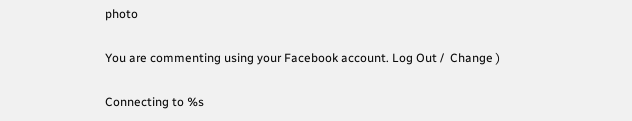photo

You are commenting using your Facebook account. Log Out /  Change )

Connecting to %s